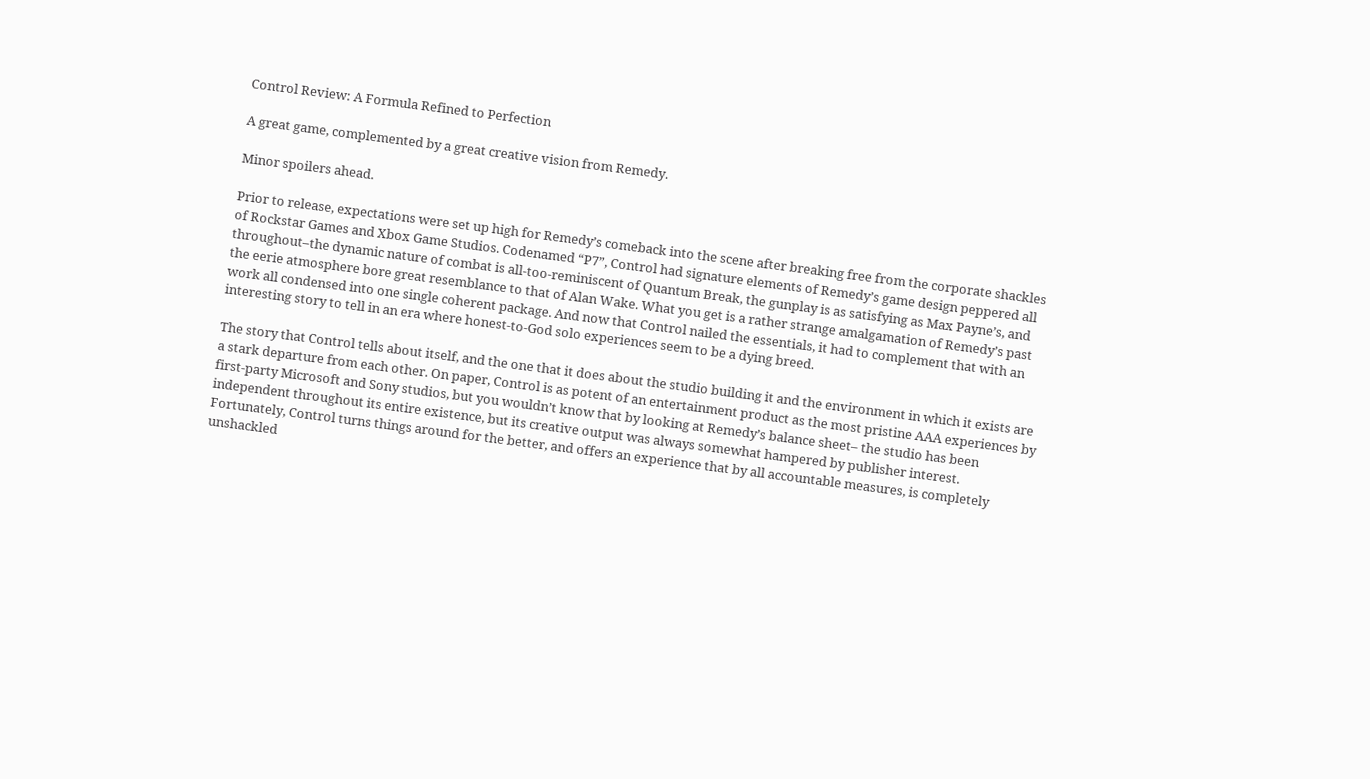Control Review: A Formula Refined to Perfection

A great game, complemented by a great creative vision from Remedy.

Minor spoilers ahead.

Prior to release, expectations were set up high for Remedy’s comeback into the scene after breaking free from the corporate shackles of Rockstar Games and Xbox Game Studios. Codenamed “P7”, Control had signature elements of Remedy’s game design peppered all throughout–the dynamic nature of combat is all-too-reminiscent of Quantum Break, the gunplay is as satisfying as Max Payne’s, and the eerie atmosphere bore great resemblance to that of Alan Wake. What you get is a rather strange amalgamation of Remedy’s past work all condensed into one single coherent package. And now that Control nailed the essentials, it had to complement that with an interesting story to tell in an era where honest-to-God solo experiences seem to be a dying breed.

The story that Control tells about itself, and the one that it does about the studio building it and the environment in which it exists are a stark departure from each other. On paper, Control is as potent of an entertainment product as the most pristine AAA experiences by first-party Microsoft and Sony studios, but you wouldn’t know that by looking at Remedy’s balance sheet– the studio has been independent throughout its entire existence, but its creative output was always somewhat hampered by publisher interest. Fortunately, Control turns things around for the better, and offers an experience that by all accountable measures, is completely unshackled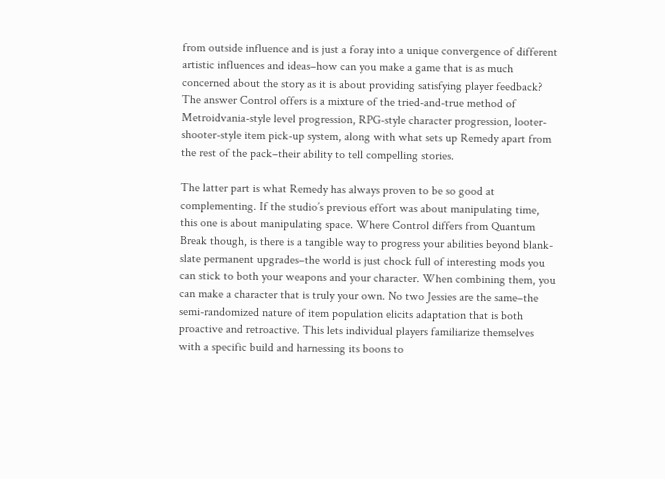from outside influence and is just a foray into a unique convergence of different artistic influences and ideas–how can you make a game that is as much concerned about the story as it is about providing satisfying player feedback? The answer Control offers is a mixture of the tried-and-true method of Metroidvania-style level progression, RPG-style character progression, looter-shooter-style item pick-up system, along with what sets up Remedy apart from the rest of the pack–their ability to tell compelling stories.

The latter part is what Remedy has always proven to be so good at complementing. If the studio’s previous effort was about manipulating time, this one is about manipulating space. Where Control differs from Quantum Break though, is there is a tangible way to progress your abilities beyond blank-slate permanent upgrades–the world is just chock full of interesting mods you can stick to both your weapons and your character. When combining them, you can make a character that is truly your own. No two Jessies are the same–the semi-randomized nature of item population elicits adaptation that is both proactive and retroactive. This lets individual players familiarize themselves with a specific build and harnessing its boons to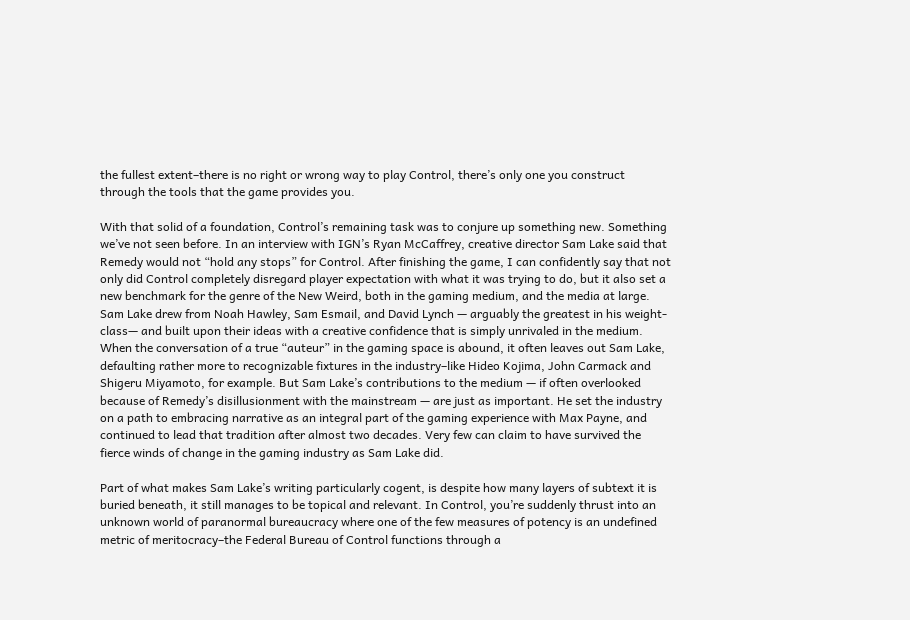the fullest extent–there is no right or wrong way to play Control, there’s only one you construct through the tools that the game provides you.

With that solid of a foundation, Control’s remaining task was to conjure up something new. Something we’ve not seen before. In an interview with IGN’s Ryan McCaffrey, creative director Sam Lake said that Remedy would not “hold any stops” for Control. After finishing the game, I can confidently say that not only did Control completely disregard player expectation with what it was trying to do, but it also set a new benchmark for the genre of the New Weird, both in the gaming medium, and the media at large. Sam Lake drew from Noah Hawley, Sam Esmail, and David Lynch — arguably the greatest in his weight-class— and built upon their ideas with a creative confidence that is simply unrivaled in the medium. When the conversation of a true “auteur” in the gaming space is abound, it often leaves out Sam Lake, defaulting rather more to recognizable fixtures in the industry–like Hideo Kojima, John Carmack and Shigeru Miyamoto, for example. But Sam Lake’s contributions to the medium — if often overlooked because of Remedy’s disillusionment with the mainstream — are just as important. He set the industry on a path to embracing narrative as an integral part of the gaming experience with Max Payne, and continued to lead that tradition after almost two decades. Very few can claim to have survived the fierce winds of change in the gaming industry as Sam Lake did.

Part of what makes Sam Lake’s writing particularly cogent, is despite how many layers of subtext it is buried beneath, it still manages to be topical and relevant. In Control, you’re suddenly thrust into an unknown world of paranormal bureaucracy where one of the few measures of potency is an undefined metric of meritocracy–the Federal Bureau of Control functions through a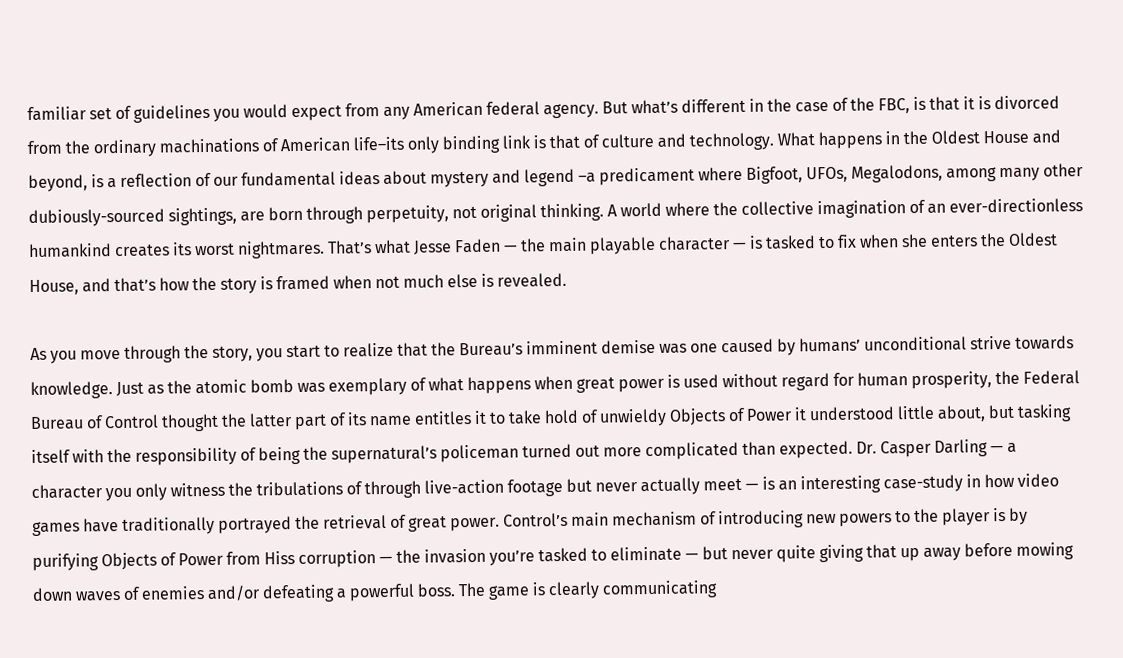familiar set of guidelines you would expect from any American federal agency. But what’s different in the case of the FBC, is that it is divorced from the ordinary machinations of American life–its only binding link is that of culture and technology. What happens in the Oldest House and beyond, is a reflection of our fundamental ideas about mystery and legend –a predicament where Bigfoot, UFOs, Megalodons, among many other dubiously-sourced sightings, are born through perpetuity, not original thinking. A world where the collective imagination of an ever-directionless humankind creates its worst nightmares. That’s what Jesse Faden — the main playable character — is tasked to fix when she enters the Oldest House, and that’s how the story is framed when not much else is revealed.

As you move through the story, you start to realize that the Bureau’s imminent demise was one caused by humans’ unconditional strive towards knowledge. Just as the atomic bomb was exemplary of what happens when great power is used without regard for human prosperity, the Federal Bureau of Control thought the latter part of its name entitles it to take hold of unwieldy Objects of Power it understood little about, but tasking itself with the responsibility of being the supernatural’s policeman turned out more complicated than expected. Dr. Casper Darling — a character you only witness the tribulations of through live-action footage but never actually meet — is an interesting case-study in how video games have traditionally portrayed the retrieval of great power. Control’s main mechanism of introducing new powers to the player is by purifying Objects of Power from Hiss corruption — the invasion you’re tasked to eliminate — but never quite giving that up away before mowing down waves of enemies and/or defeating a powerful boss. The game is clearly communicating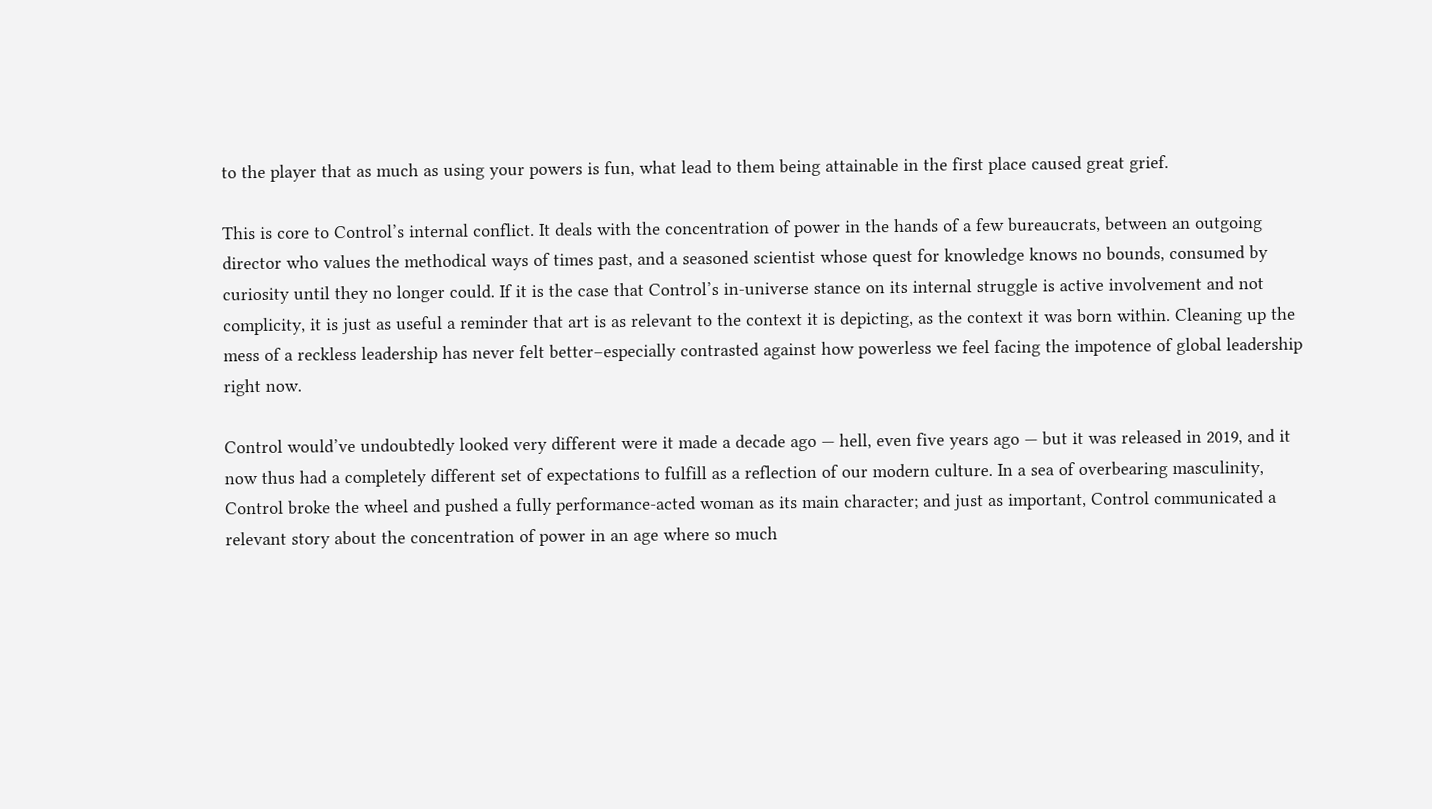to the player that as much as using your powers is fun, what lead to them being attainable in the first place caused great grief.

This is core to Control’s internal conflict. It deals with the concentration of power in the hands of a few bureaucrats, between an outgoing director who values the methodical ways of times past, and a seasoned scientist whose quest for knowledge knows no bounds, consumed by curiosity until they no longer could. If it is the case that Control’s in-universe stance on its internal struggle is active involvement and not complicity, it is just as useful a reminder that art is as relevant to the context it is depicting, as the context it was born within. Cleaning up the mess of a reckless leadership has never felt better–especially contrasted against how powerless we feel facing the impotence of global leadership right now.

Control would’ve undoubtedly looked very different were it made a decade ago — hell, even five years ago — but it was released in 2019, and it now thus had a completely different set of expectations to fulfill as a reflection of our modern culture. In a sea of overbearing masculinity, Control broke the wheel and pushed a fully performance-acted woman as its main character; and just as important, Control communicated a relevant story about the concentration of power in an age where so much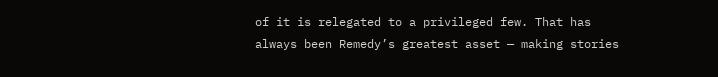of it is relegated to a privileged few. That has always been Remedy’s greatest asset — making stories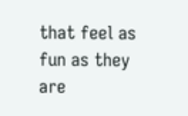that feel as fun as they are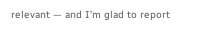relevant — and I’m glad to report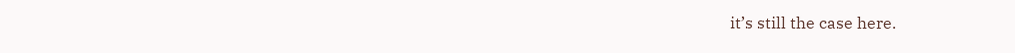it’s still the case here.